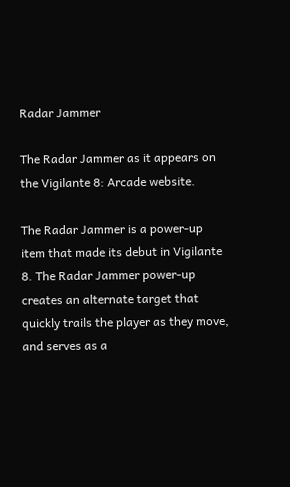Radar Jammer

The Radar Jammer as it appears on the Vigilante 8: Arcade website.

The Radar Jammer is a power-up item that made its debut in Vigilante 8. The Radar Jammer power-up creates an alternate target that quickly trails the player as they move, and serves as a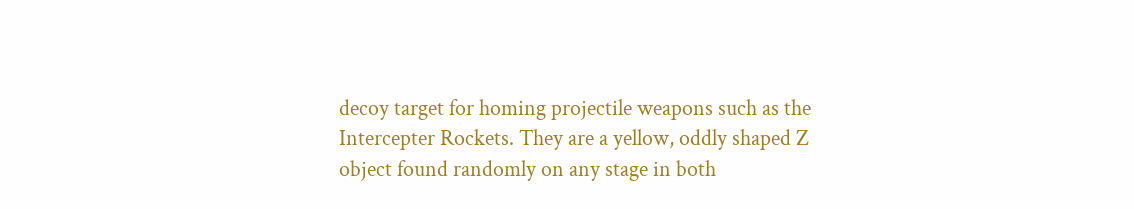decoy target for homing projectile weapons such as the Intercepter Rockets. They are a yellow, oddly shaped Z object found randomly on any stage in both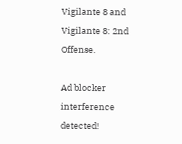Vigilante 8 and Vigilante 8: 2nd Offense.

Ad blocker interference detected!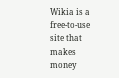Wikia is a free-to-use site that makes money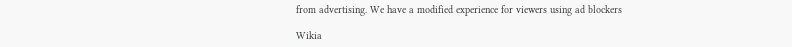from advertising. We have a modified experience for viewers using ad blockers

Wikia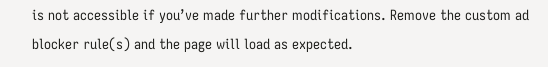is not accessible if you’ve made further modifications. Remove the custom ad blocker rule(s) and the page will load as expected.